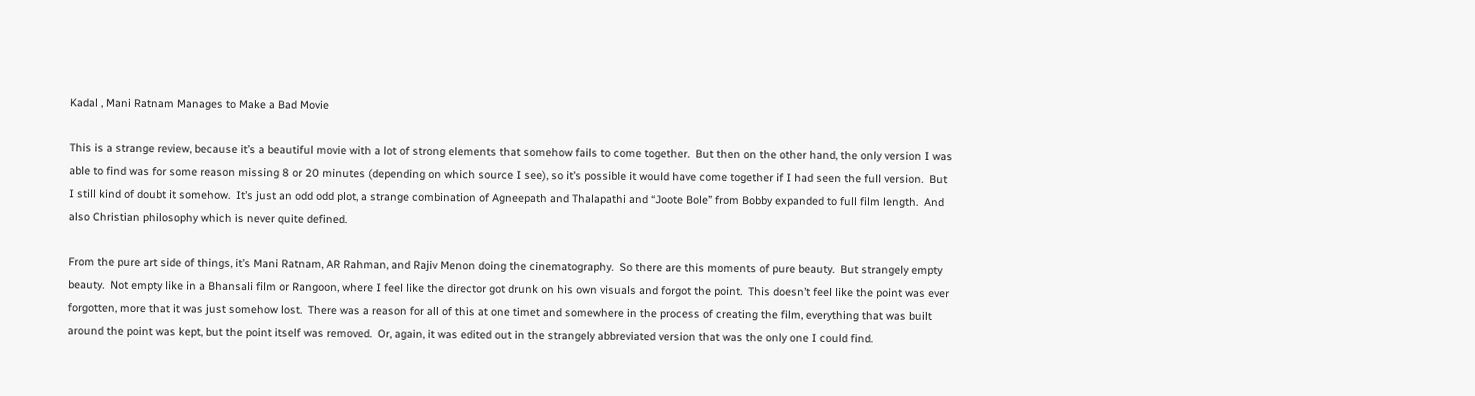Kadal , Mani Ratnam Manages to Make a Bad Movie

This is a strange review, because it’s a beautiful movie with a lot of strong elements that somehow fails to come together.  But then on the other hand, the only version I was able to find was for some reason missing 8 or 20 minutes (depending on which source I see), so it’s possible it would have come together if I had seen the full version.  But I still kind of doubt it somehow.  It’s just an odd odd plot, a strange combination of Agneepath and Thalapathi and “Joote Bole” from Bobby expanded to full film length.  And also Christian philosophy which is never quite defined.

From the pure art side of things, it’s Mani Ratnam, AR Rahman, and Rajiv Menon doing the cinematography.  So there are this moments of pure beauty.  But strangely empty beauty.  Not empty like in a Bhansali film or Rangoon, where I feel like the director got drunk on his own visuals and forgot the point.  This doesn’t feel like the point was ever forgotten, more that it was just somehow lost.  There was a reason for all of this at one timet and somewhere in the process of creating the film, everything that was built around the point was kept, but the point itself was removed.  Or, again, it was edited out in the strangely abbreviated version that was the only one I could find.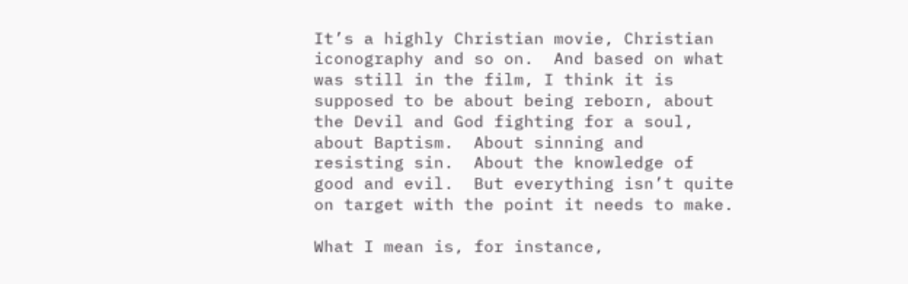It’s a highly Christian movie, Christian iconography and so on.  And based on what was still in the film, I think it is supposed to be about being reborn, about the Devil and God fighting for a soul, about Baptism.  About sinning and resisting sin.  About the knowledge of good and evil.  But everything isn’t quite on target with the point it needs to make.

What I mean is, for instance,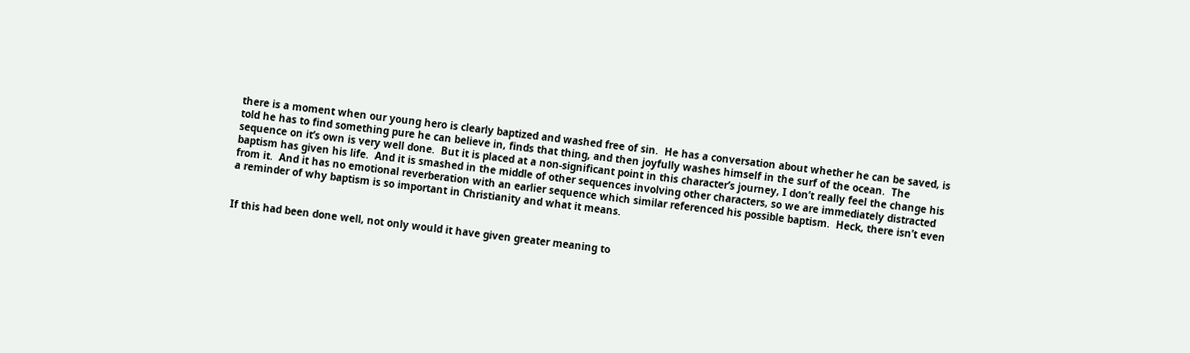there is a moment when our young hero is clearly baptized and washed free of sin.  He has a conversation about whether he can be saved, is told he has to find something pure he can believe in, finds that thing, and then joyfully washes himself in the surf of the ocean.  The sequence on it’s own is very well done.  But it is placed at a non-significant point in this character’s journey, I don’t really feel the change his baptism has given his life.  And it is smashed in the middle of other sequences involving other characters, so we are immediately distracted from it.  And it has no emotional reverberation with an earlier sequence which similar referenced his possible baptism.  Heck, there isn’t even a reminder of why baptism is so important in Christianity and what it means.


If this had been done well, not only would it have given greater meaning to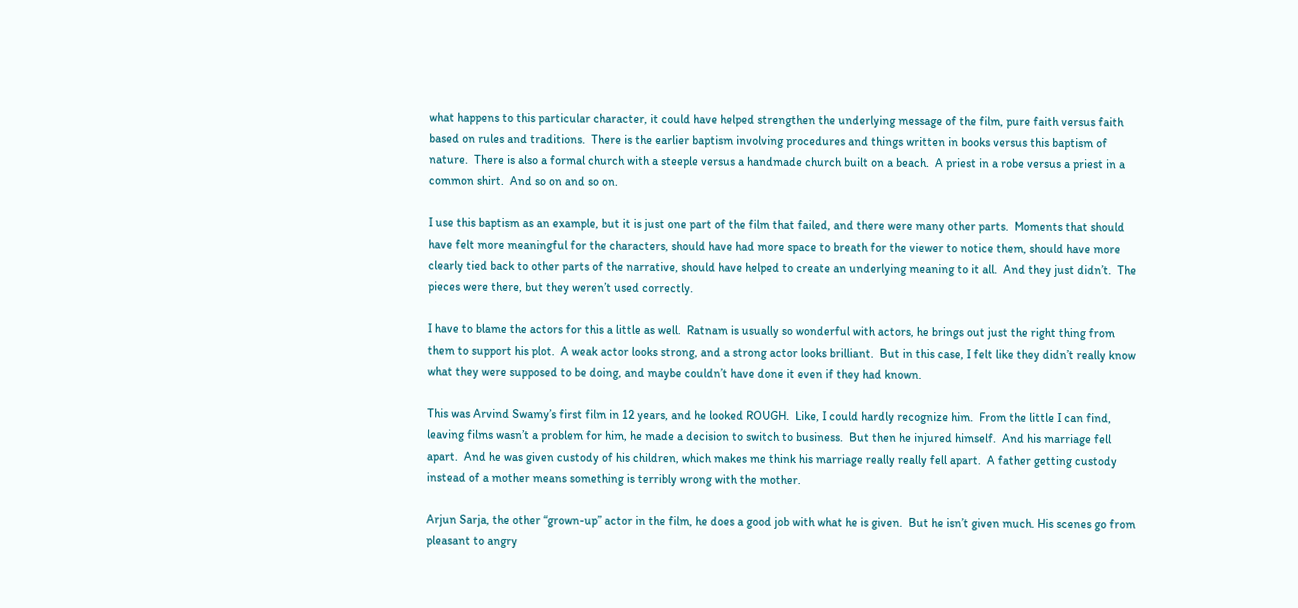what happens to this particular character, it could have helped strengthen the underlying message of the film, pure faith versus faith based on rules and traditions.  There is the earlier baptism involving procedures and things written in books versus this baptism of nature.  There is also a formal church with a steeple versus a handmade church built on a beach.  A priest in a robe versus a priest in a common shirt.  And so on and so on.

I use this baptism as an example, but it is just one part of the film that failed, and there were many other parts.  Moments that should have felt more meaningful for the characters, should have had more space to breath for the viewer to notice them, should have more clearly tied back to other parts of the narrative, should have helped to create an underlying meaning to it all.  And they just didn’t.  The pieces were there, but they weren’t used correctly.

I have to blame the actors for this a little as well.  Ratnam is usually so wonderful with actors, he brings out just the right thing from them to support his plot.  A weak actor looks strong, and a strong actor looks brilliant.  But in this case, I felt like they didn’t really know what they were supposed to be doing, and maybe couldn’t have done it even if they had known.

This was Arvind Swamy’s first film in 12 years, and he looked ROUGH.  Like, I could hardly recognize him.  From the little I can find, leaving films wasn’t a problem for him, he made a decision to switch to business.  But then he injured himself.  And his marriage fell apart.  And he was given custody of his children, which makes me think his marriage really really fell apart.  A father getting custody instead of a mother means something is terribly wrong with the mother.

Arjun Sarja, the other “grown-up” actor in the film, he does a good job with what he is given.  But he isn’t given much. His scenes go from pleasant to angry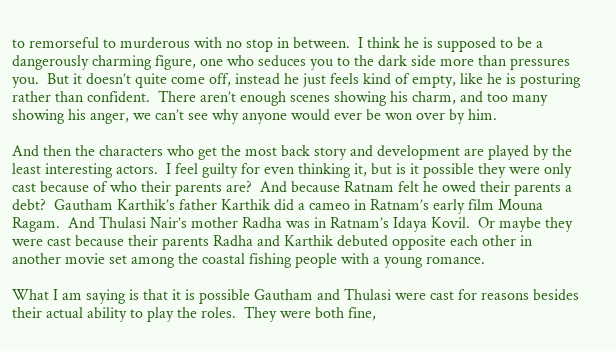to remorseful to murderous with no stop in between.  I think he is supposed to be a dangerously charming figure, one who seduces you to the dark side more than pressures you.  But it doesn’t quite come off, instead he just feels kind of empty, like he is posturing rather than confident.  There aren’t enough scenes showing his charm, and too many showing his anger, we can’t see why anyone would ever be won over by him.

And then the characters who get the most back story and development are played by the least interesting actors.  I feel guilty for even thinking it, but is it possible they were only cast because of who their parents are?  And because Ratnam felt he owed their parents a debt?  Gautham Karthik’s father Karthik did a cameo in Ratnam’s early film Mouna Ragam.  And Thulasi Nair’s mother Radha was in Ratnam’s Idaya Kovil.  Or maybe they were cast because their parents Radha and Karthik debuted opposite each other in another movie set among the coastal fishing people with a young romance.

What I am saying is that it is possible Gautham and Thulasi were cast for reasons besides their actual ability to play the roles.  They were both fine,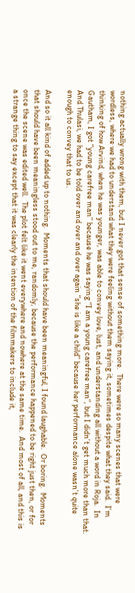nothing actually wrong with them, but I never got that sense of something more.  There were so many scenes that were wordless, where we had to understand what they were feeling without them saying it, sometimes despite what they said.  I’m thinking of how Arvind, when he was younger, was able to convey love, lust, and understanding all without a word in Roja.  In Gautham, I got “young carefree man” because he was saying “I am a young carefree man”, but I didn’t get much more than that.  And Thulasi, we had to be told over and over and over again “she is like a child” because her performance alone wasn’t quite enough to convey that to us.

And so it all kind of added up to nothing.  Moments that should have been meaningful, I found laughable.  Or boring.  Moments that should have been meaningless stood out to me, randomly, because the performance happened to be right just then, or for once the scene was edited well.  The plot felt like it went everywhere and nowhere at the same time.  And most of all, and this is a strange thing to say except that it was clearly the intention of the filmmakers to include it,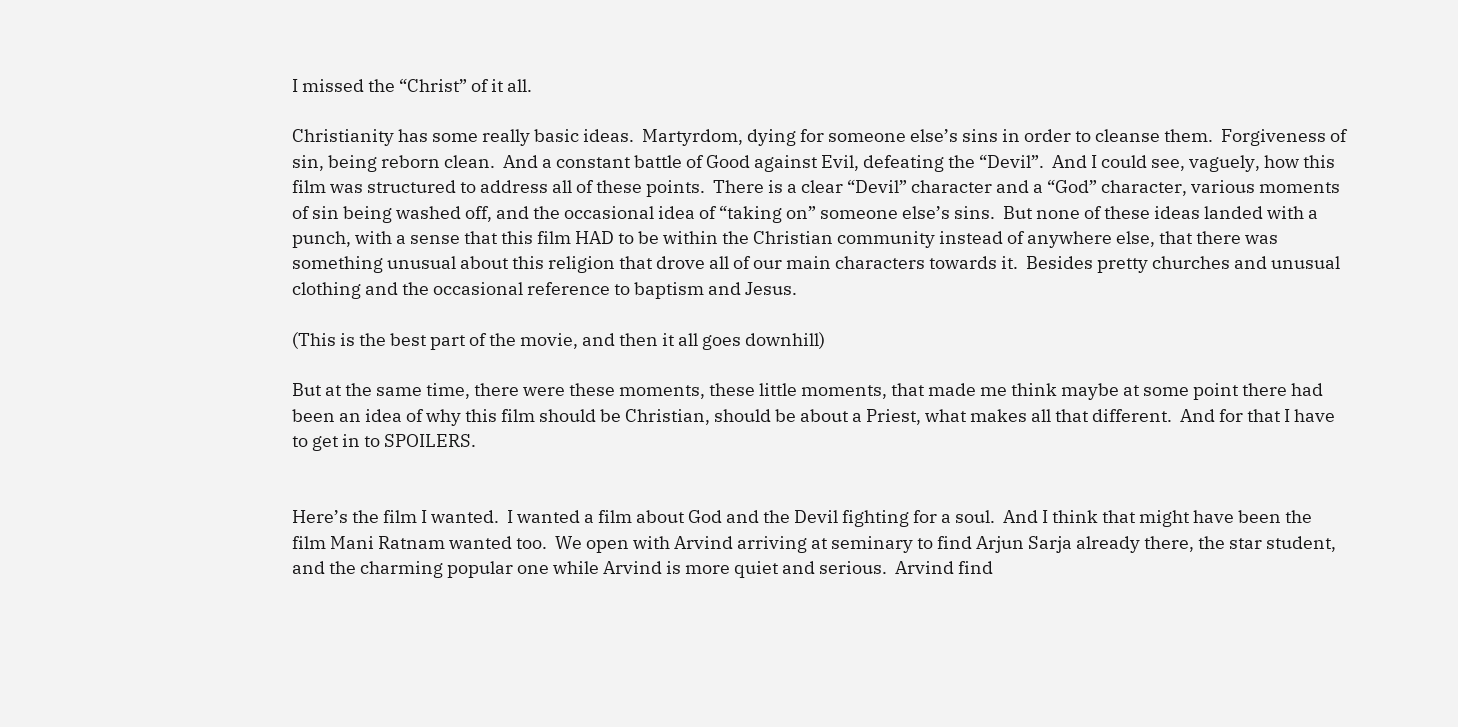I missed the “Christ” of it all.

Christianity has some really basic ideas.  Martyrdom, dying for someone else’s sins in order to cleanse them.  Forgiveness of sin, being reborn clean.  And a constant battle of Good against Evil, defeating the “Devil”.  And I could see, vaguely, how this film was structured to address all of these points.  There is a clear “Devil” character and a “God” character, various moments of sin being washed off, and the occasional idea of “taking on” someone else’s sins.  But none of these ideas landed with a punch, with a sense that this film HAD to be within the Christian community instead of anywhere else, that there was something unusual about this religion that drove all of our main characters towards it.  Besides pretty churches and unusual clothing and the occasional reference to baptism and Jesus.

(This is the best part of the movie, and then it all goes downhill)

But at the same time, there were these moments, these little moments, that made me think maybe at some point there had been an idea of why this film should be Christian, should be about a Priest, what makes all that different.  And for that I have to get in to SPOILERS.


Here’s the film I wanted.  I wanted a film about God and the Devil fighting for a soul.  And I think that might have been the film Mani Ratnam wanted too.  We open with Arvind arriving at seminary to find Arjun Sarja already there, the star student, and the charming popular one while Arvind is more quiet and serious.  Arvind find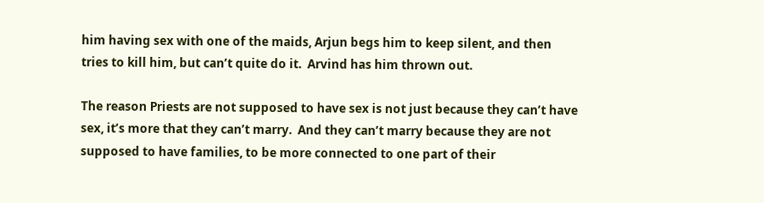him having sex with one of the maids, Arjun begs him to keep silent, and then tries to kill him, but can’t quite do it.  Arvind has him thrown out.

The reason Priests are not supposed to have sex is not just because they can’t have sex, it’s more that they can’t marry.  And they can’t marry because they are not supposed to have families, to be more connected to one part of their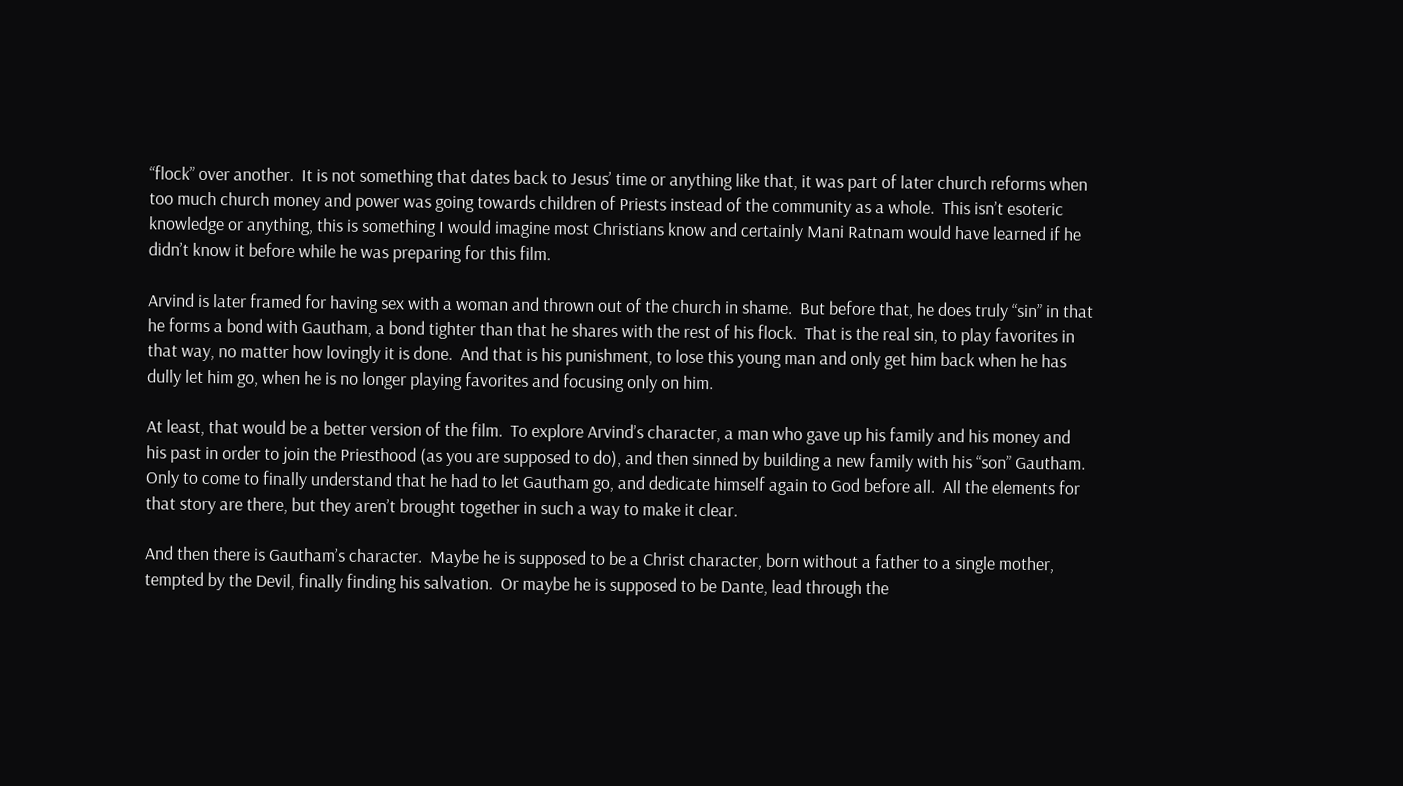“flock” over another.  It is not something that dates back to Jesus’ time or anything like that, it was part of later church reforms when too much church money and power was going towards children of Priests instead of the community as a whole.  This isn’t esoteric knowledge or anything, this is something I would imagine most Christians know and certainly Mani Ratnam would have learned if he didn’t know it before while he was preparing for this film.

Arvind is later framed for having sex with a woman and thrown out of the church in shame.  But before that, he does truly “sin” in that he forms a bond with Gautham, a bond tighter than that he shares with the rest of his flock.  That is the real sin, to play favorites in that way, no matter how lovingly it is done.  And that is his punishment, to lose this young man and only get him back when he has dully let him go, when he is no longer playing favorites and focusing only on him.

At least, that would be a better version of the film.  To explore Arvind’s character, a man who gave up his family and his money and his past in order to join the Priesthood (as you are supposed to do), and then sinned by building a new family with his “son” Gautham.  Only to come to finally understand that he had to let Gautham go, and dedicate himself again to God before all.  All the elements for that story are there, but they aren’t brought together in such a way to make it clear.

And then there is Gautham’s character.  Maybe he is supposed to be a Christ character, born without a father to a single mother, tempted by the Devil, finally finding his salvation.  Or maybe he is supposed to be Dante, lead through the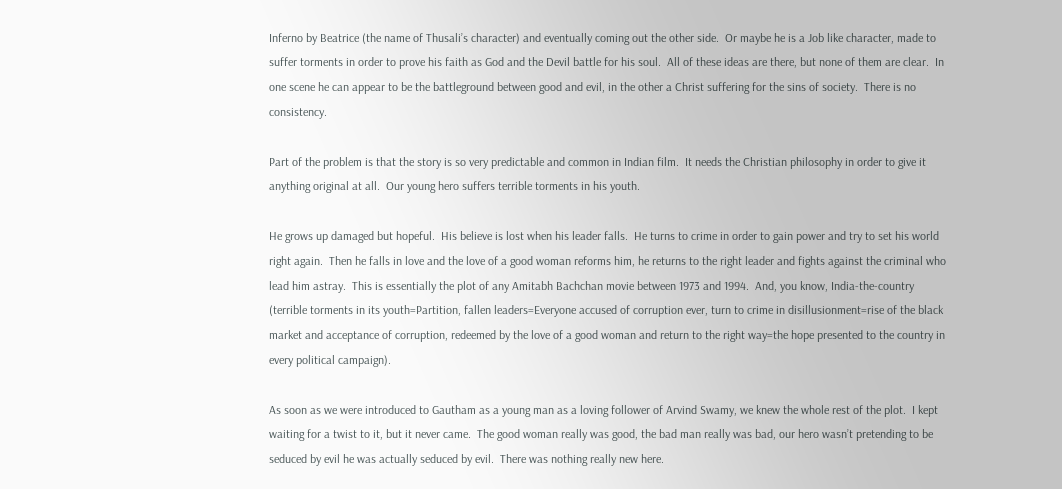Inferno by Beatrice (the name of Thusali’s character) and eventually coming out the other side.  Or maybe he is a Job like character, made to suffer torments in order to prove his faith as God and the Devil battle for his soul.  All of these ideas are there, but none of them are clear.  In one scene he can appear to be the battleground between good and evil, in the other a Christ suffering for the sins of society.  There is no consistency.

Part of the problem is that the story is so very predictable and common in Indian film.  It needs the Christian philosophy in order to give it anything original at all.  Our young hero suffers terrible torments in his youth.

He grows up damaged but hopeful.  His believe is lost when his leader falls.  He turns to crime in order to gain power and try to set his world right again.  Then he falls in love and the love of a good woman reforms him, he returns to the right leader and fights against the criminal who lead him astray.  This is essentially the plot of any Amitabh Bachchan movie between 1973 and 1994.  And, you know, India-the-country (terrible torments in its youth=Partition, fallen leaders=Everyone accused of corruption ever, turn to crime in disillusionment=rise of the black market and acceptance of corruption, redeemed by the love of a good woman and return to the right way=the hope presented to the country in every political campaign).

As soon as we were introduced to Gautham as a young man as a loving follower of Arvind Swamy, we knew the whole rest of the plot.  I kept waiting for a twist to it, but it never came.  The good woman really was good, the bad man really was bad, our hero wasn’t pretending to be seduced by evil he was actually seduced by evil.  There was nothing really new here.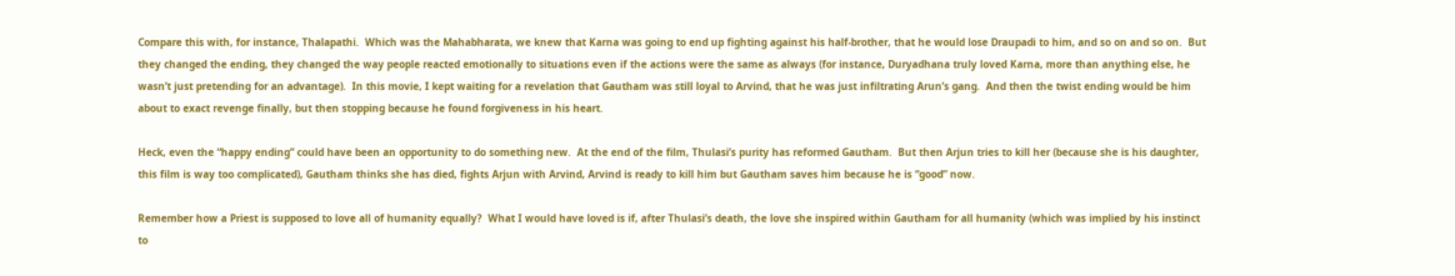Compare this with, for instance, Thalapathi.  Which was the Mahabharata, we knew that Karna was going to end up fighting against his half-brother, that he would lose Draupadi to him, and so on and so on.  But they changed the ending, they changed the way people reacted emotionally to situations even if the actions were the same as always (for instance, Duryadhana truly loved Karna, more than anything else, he wasn’t just pretending for an advantage).  In this movie, I kept waiting for a revelation that Gautham was still loyal to Arvind, that he was just infiltrating Arun’s gang.  And then the twist ending would be him about to exact revenge finally, but then stopping because he found forgiveness in his heart.

Heck, even the “happy ending” could have been an opportunity to do something new.  At the end of the film, Thulasi’s purity has reformed Gautham.  But then Arjun tries to kill her (because she is his daughter, this film is way too complicated), Gautham thinks she has died, fights Arjun with Arvind, Arvind is ready to kill him but Gautham saves him because he is “good” now.

Remember how a Priest is supposed to love all of humanity equally?  What I would have loved is if, after Thulasi’s death, the love she inspired within Gautham for all humanity (which was implied by his instinct to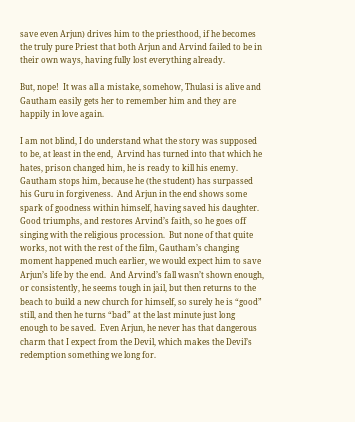save even Arjun) drives him to the priesthood, if he becomes the truly pure Priest that both Arjun and Arvind failed to be in their own ways, having fully lost everything already.

But, nope!  It was all a mistake, somehow, Thulasi is alive and Gautham easily gets her to remember him and they are happily in love again.

I am not blind, I do understand what the story was supposed to be, at least in the end,  Arvind has turned into that which he hates, prison changed him, he is ready to kill his enemy.  Gautham stops him, because he (the student) has surpassed his Guru in forgiveness.  And Arjun in the end shows some spark of goodness within himself, having saved his daughter.  Good triumphs, and restores Arvind’s faith, so he goes off singing with the religious procession.  But none of that quite works, not with the rest of the film, Gautham’s changing moment happened much earlier, we would expect him to save Arjun’s life by the end.  And Arvind’s fall wasn’t shown enough, or consistently, he seems tough in jail, but then returns to the beach to build a new church for himself, so surely he is “good” still, and then he turns “bad” at the last minute just long enough to be saved.  Even Arjun, he never has that dangerous charm that I expect from the Devil, which makes the Devil’s redemption something we long for.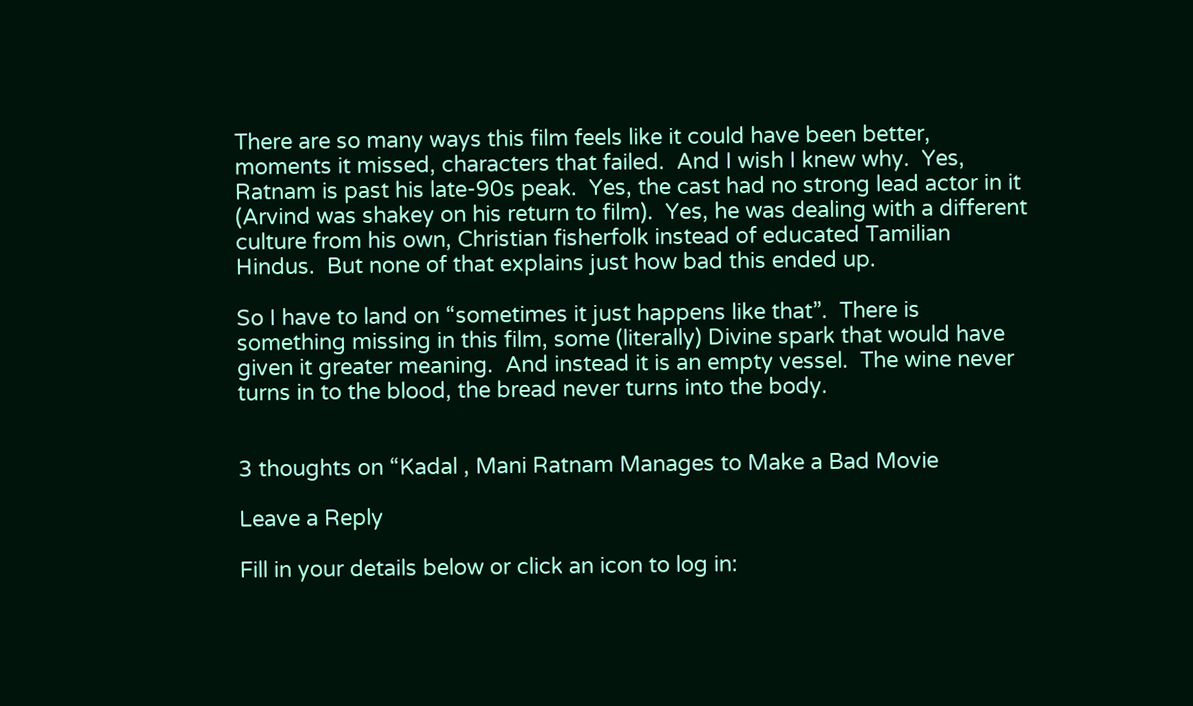There are so many ways this film feels like it could have been better, moments it missed, characters that failed.  And I wish I knew why.  Yes, Ratnam is past his late-90s peak.  Yes, the cast had no strong lead actor in it (Arvind was shakey on his return to film).  Yes, he was dealing with a different culture from his own, Christian fisherfolk instead of educated Tamilian Hindus.  But none of that explains just how bad this ended up.

So I have to land on “sometimes it just happens like that”.  There is something missing in this film, some (literally) Divine spark that would have given it greater meaning.  And instead it is an empty vessel.  The wine never turns in to the blood, the bread never turns into the body.


3 thoughts on “Kadal , Mani Ratnam Manages to Make a Bad Movie

Leave a Reply

Fill in your details below or click an icon to log in: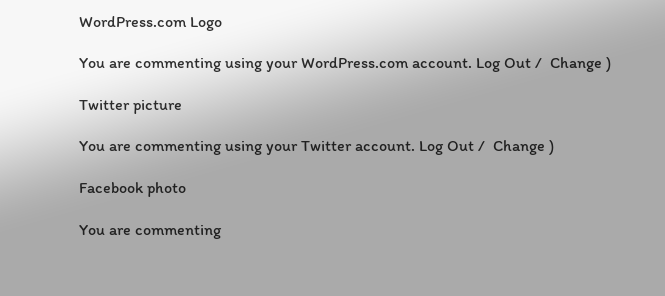WordPress.com Logo

You are commenting using your WordPress.com account. Log Out /  Change )

Twitter picture

You are commenting using your Twitter account. Log Out /  Change )

Facebook photo

You are commenting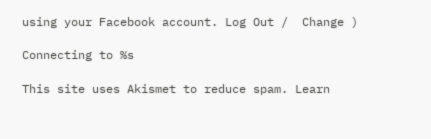using your Facebook account. Log Out /  Change )

Connecting to %s

This site uses Akismet to reduce spam. Learn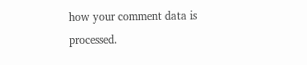how your comment data is processed.